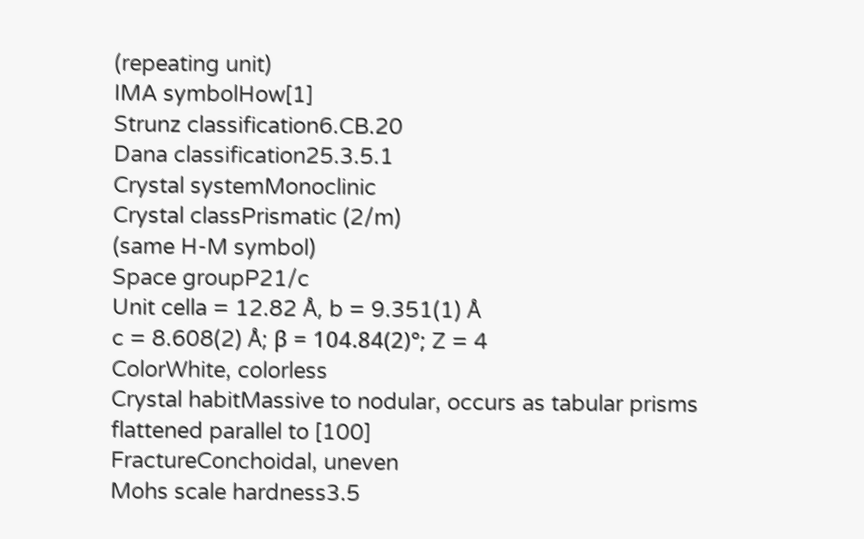(repeating unit)
IMA symbolHow[1]
Strunz classification6.CB.20
Dana classification25.3.5.1
Crystal systemMonoclinic
Crystal classPrismatic (2/m)
(same H-M symbol)
Space groupP21/c
Unit cella = 12.82 Å, b = 9.351(1) Å
c = 8.608(2) Å; β = 104.84(2)°; Z = 4
ColorWhite, colorless
Crystal habitMassive to nodular, occurs as tabular prisms flattened parallel to [100]
FractureConchoidal, uneven
Mohs scale hardness3.5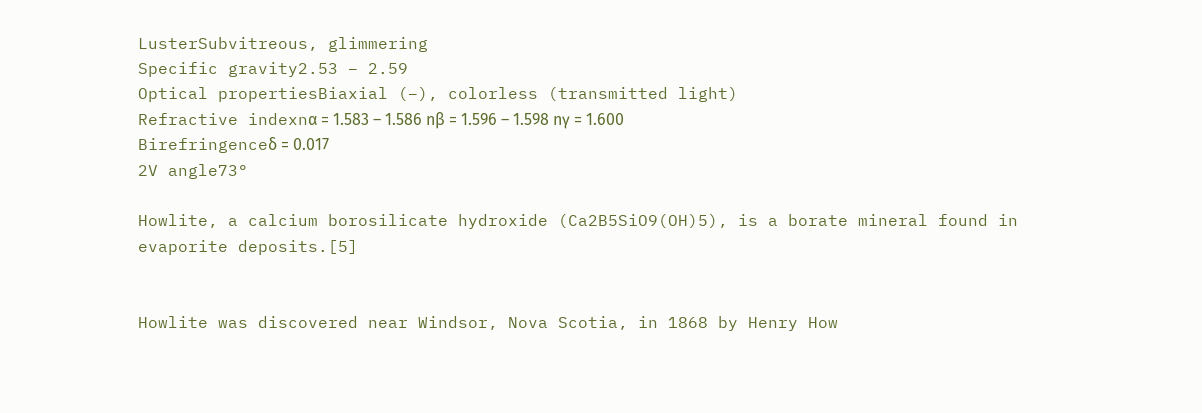LusterSubvitreous, glimmering
Specific gravity2.53 – 2.59
Optical propertiesBiaxial (−), colorless (transmitted light)
Refractive indexnα = 1.583 – 1.586 nβ = 1.596 – 1.598 nγ = 1.600
Birefringenceδ = 0.017
2V angle73°

Howlite, a calcium borosilicate hydroxide (Ca2B5SiO9(OH)5), is a borate mineral found in evaporite deposits.[5]


Howlite was discovered near Windsor, Nova Scotia, in 1868 by Henry How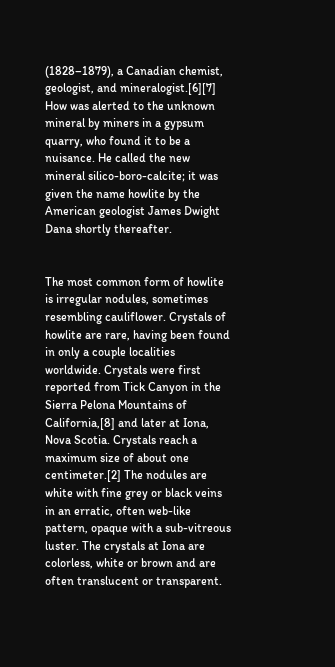(1828–1879), a Canadian chemist, geologist, and mineralogist.[6][7] How was alerted to the unknown mineral by miners in a gypsum quarry, who found it to be a nuisance. He called the new mineral silico-boro-calcite; it was given the name howlite by the American geologist James Dwight Dana shortly thereafter.


The most common form of howlite is irregular nodules, sometimes resembling cauliflower. Crystals of howlite are rare, having been found in only a couple localities worldwide. Crystals were first reported from Tick Canyon in the Sierra Pelona Mountains of California,[8] and later at Iona, Nova Scotia. Crystals reach a maximum size of about one centimeter.[2] The nodules are white with fine grey or black veins in an erratic, often web-like pattern, opaque with a sub-vitreous luster. The crystals at Iona are colorless, white or brown and are often translucent or transparent.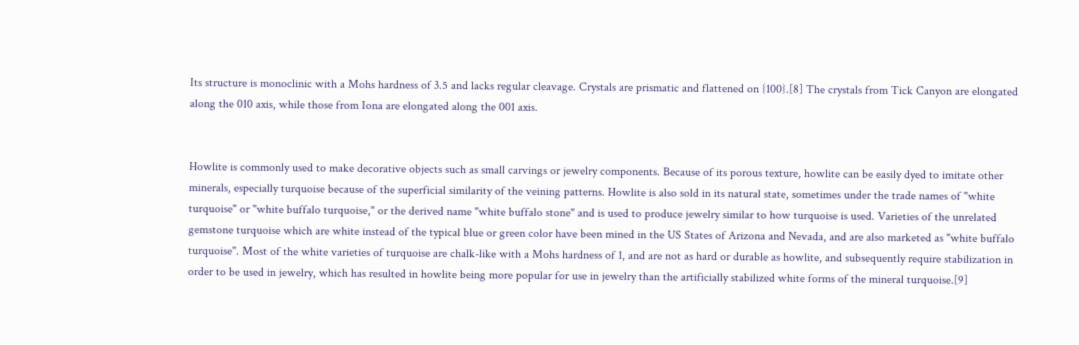Its structure is monoclinic with a Mohs hardness of 3.5 and lacks regular cleavage. Crystals are prismatic and flattened on {100}.[8] The crystals from Tick Canyon are elongated along the 010 axis, while those from Iona are elongated along the 001 axis.


Howlite is commonly used to make decorative objects such as small carvings or jewelry components. Because of its porous texture, howlite can be easily dyed to imitate other minerals, especially turquoise because of the superficial similarity of the veining patterns. Howlite is also sold in its natural state, sometimes under the trade names of "white turquoise" or "white buffalo turquoise," or the derived name "white buffalo stone" and is used to produce jewelry similar to how turquoise is used. Varieties of the unrelated gemstone turquoise which are white instead of the typical blue or green color have been mined in the US States of Arizona and Nevada, and are also marketed as "white buffalo turquoise". Most of the white varieties of turquoise are chalk-like with a Mohs hardness of 1, and are not as hard or durable as howlite, and subsequently require stabilization in order to be used in jewelry, which has resulted in howlite being more popular for use in jewelry than the artificially stabilized white forms of the mineral turquoise.[9]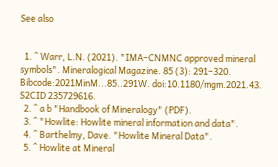See also


  1. ^ Warr, L.N. (2021). "IMA–CNMNC approved mineral symbols". Mineralogical Magazine. 85 (3): 291–320. Bibcode:2021MinM...85..291W. doi:10.1180/mgm.2021.43. S2CID 235729616.
  2. ^ a b "Handbook of Mineralogy" (PDF).
  3. ^ "Howlite: Howlite mineral information and data".
  4. ^ Barthelmy, Dave. "Howlite Mineral Data".
  5. ^ Howlite at Mineral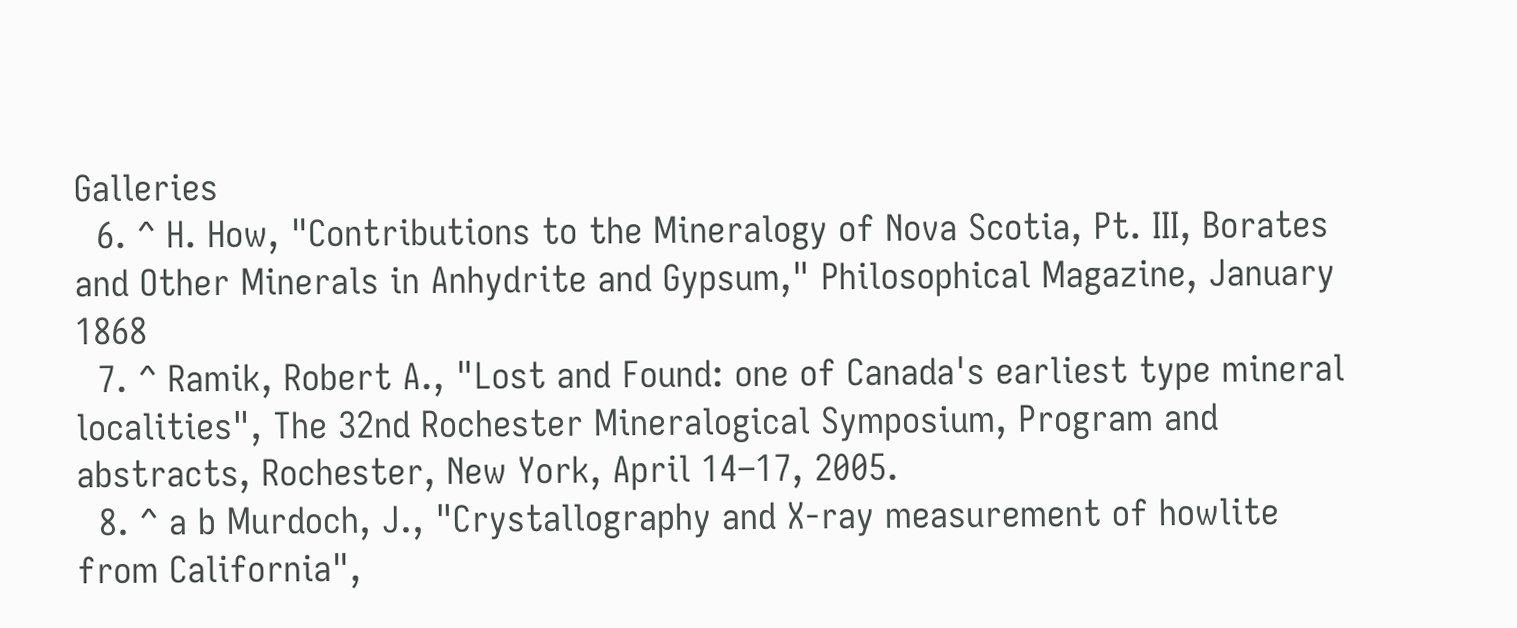Galleries
  6. ^ H. How, "Contributions to the Mineralogy of Nova Scotia, Pt. III, Borates and Other Minerals in Anhydrite and Gypsum," Philosophical Magazine, January 1868
  7. ^ Ramik, Robert A., "Lost and Found: one of Canada's earliest type mineral localities", The 32nd Rochester Mineralogical Symposium, Program and abstracts, Rochester, New York, April 14–17, 2005.
  8. ^ a b Murdoch, J., "Crystallography and X-ray measurement of howlite from California",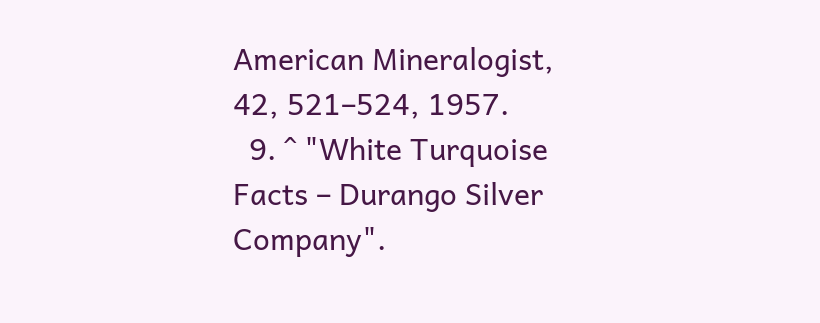American Mineralogist, 42, 521–524, 1957.
  9. ^ "White Turquoise Facts – Durango Silver Company".